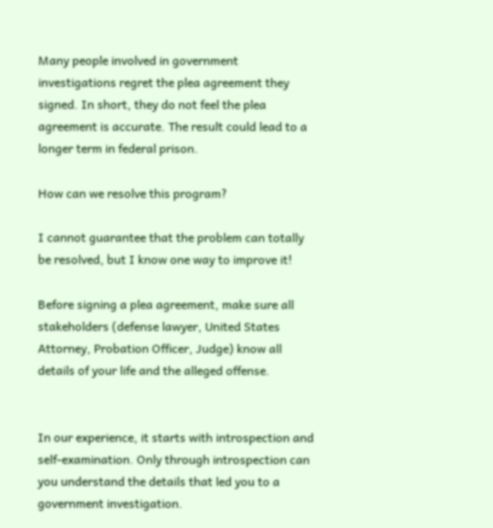Many people involved in government investigations regret the plea agreement they signed. In short, they do not feel the plea agreement is accurate. The result could lead to a longer term in federal prison.

How can we resolve this program?

I cannot guarantee that the problem can totally be resolved, but I know one way to improve it!

Before signing a plea agreement, make sure all stakeholders (defense lawyer, United States Attorney, Probation Officer, Judge) know all details of your life and the alleged offense.


In our experience, it starts with introspection and self-examination. Only through introspection can you understand the details that led you to a government investigation.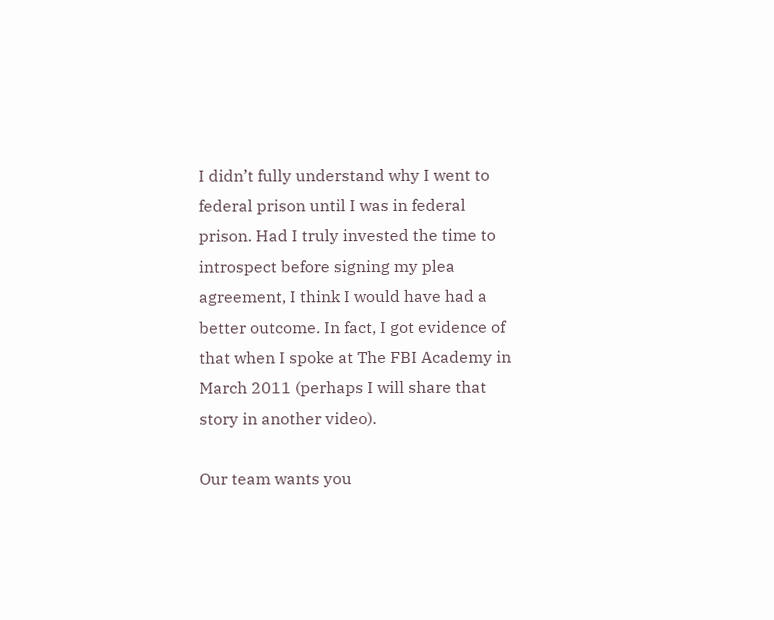I didn’t fully understand why I went to federal prison until I was in federal prison. Had I truly invested the time to introspect before signing my plea agreement, I think I would have had a better outcome. In fact, I got evidence of that when I spoke at The FBI Academy in March 2011 (perhaps I will share that story in another video).

Our team wants you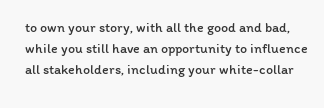to own your story, with all the good and bad, while you still have an opportunity to influence all stakeholders, including your white-collar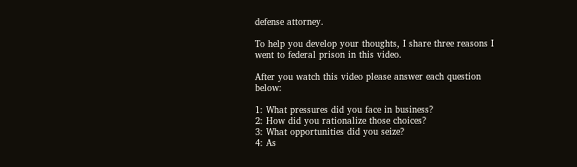defense attorney.

To help you develop your thoughts, I share three reasons I went to federal prison in this video.

After you watch this video please answer each question below:

1: What pressures did you face in business?
2: How did you rationalize those choices?
3: What opportunities did you seize?
4: As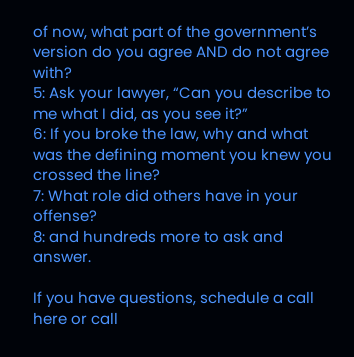of now, what part of the government’s version do you agree AND do not agree with?
5: Ask your lawyer, “Can you describe to me what I did, as you see it?”
6: If you broke the law, why and what was the defining moment you knew you crossed the line?
7: What role did others have in your offense?
8: and hundreds more to ask and answer.

If you have questions, schedule a call here or call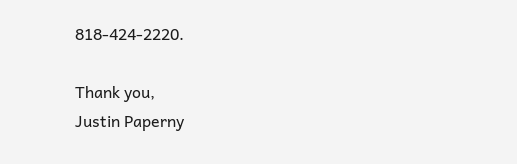818-424-2220.

Thank you,
Justin Paperny